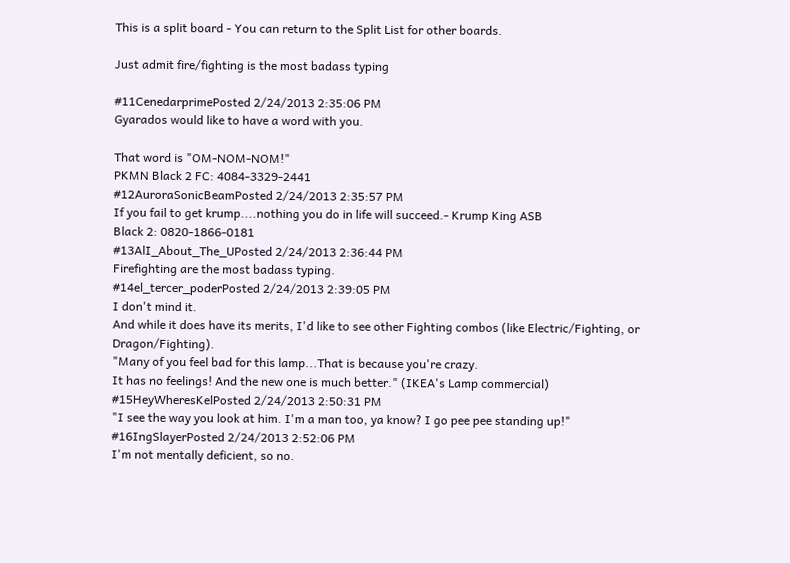This is a split board - You can return to the Split List for other boards.

Just admit fire/fighting is the most badass typing

#11CenedarprimePosted 2/24/2013 2:35:06 PM
Gyarados would like to have a word with you.

That word is "OM-NOM-NOM!"
PKMN Black 2 FC: 4084-3329-2441
#12AuroraSonicBeamPosted 2/24/2013 2:35:57 PM
If you fail to get krump....nothing you do in life will succeed.- Krump King ASB
Black 2: 0820-1866-0181
#13AlI_About_The_UPosted 2/24/2013 2:36:44 PM
Firefighting are the most badass typing.
#14el_tercer_poderPosted 2/24/2013 2:39:05 PM
I don't mind it.
And while it does have its merits, I'd like to see other Fighting combos (like Electric/Fighting, or Dragon/Fighting).
"Many of you feel bad for this lamp...That is because you're crazy.
It has no feelings! And the new one is much better." (IKEA's Lamp commercial)
#15HeyWheresKelPosted 2/24/2013 2:50:31 PM
"I see the way you look at him. I'm a man too, ya know? I go pee pee standing up!"
#16IngSlayerPosted 2/24/2013 2:52:06 PM
I'm not mentally deficient, so no.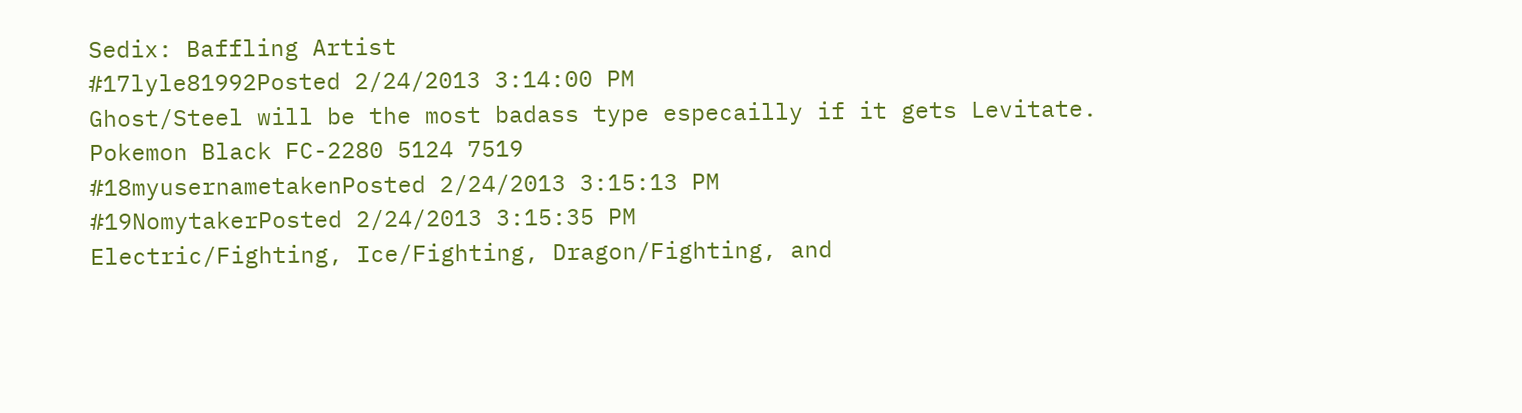Sedix: Baffling Artist
#17lyle81992Posted 2/24/2013 3:14:00 PM
Ghost/Steel will be the most badass type especailly if it gets Levitate.
Pokemon Black FC-2280 5124 7519
#18myusernametakenPosted 2/24/2013 3:15:13 PM
#19NomytakerPosted 2/24/2013 3:15:35 PM
Electric/Fighting, Ice/Fighting, Dragon/Fighting, and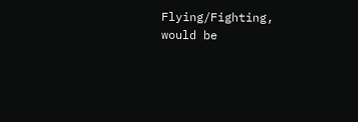Flying/Fighting, would be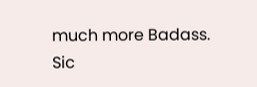much more Badass.
Sic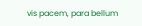vis pacem, para bellum